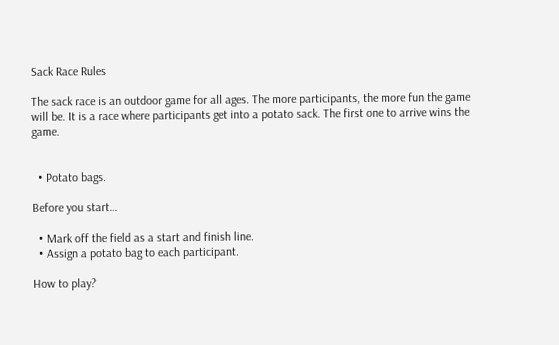Sack Race Rules

The sack race is an outdoor game for all ages. The more participants, the more fun the game will be. It is a race where participants get into a potato sack. The first one to arrive wins the game.


  • Potato bags.

Before you start…

  • Mark off the field as a start and finish line.
  • Assign a potato bag to each participant.

How to play?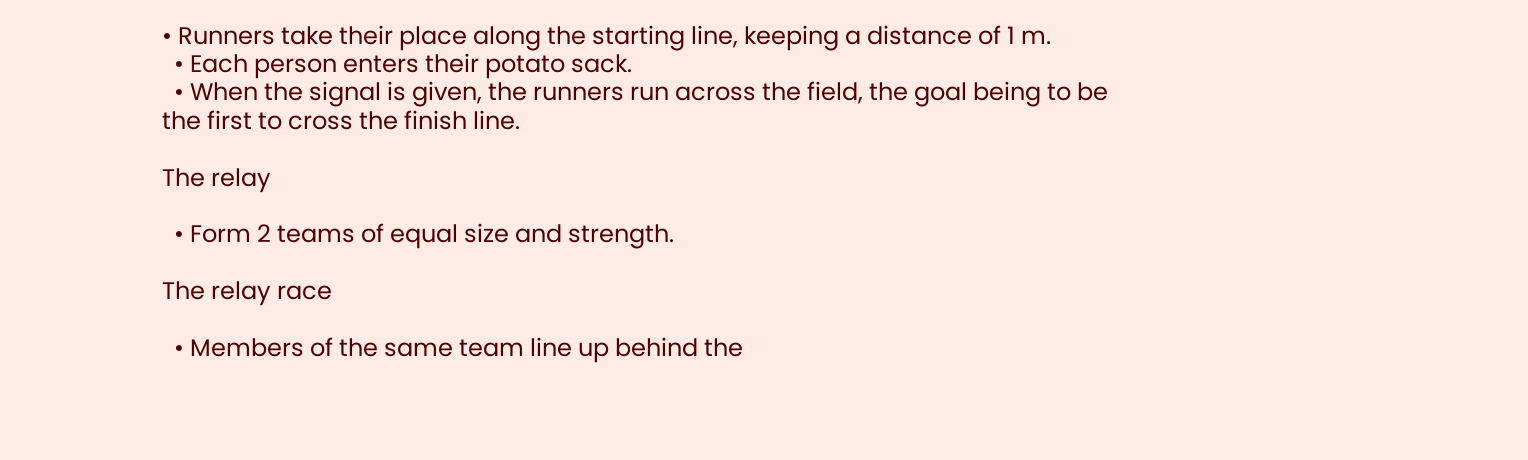• Runners take their place along the starting line, keeping a distance of 1 m.
  • Each person enters their potato sack.
  • When the signal is given, the runners run across the field, the goal being to be the first to cross the finish line.

The relay

  • Form 2 teams of equal size and strength.

The relay race

  • Members of the same team line up behind the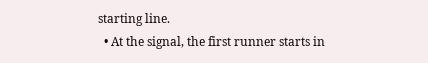starting line.
  • At the signal, the first runner starts in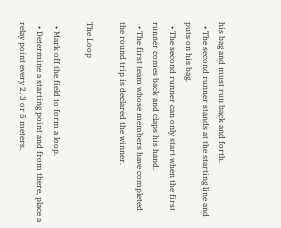his bag and must run back and forth.
  • The second runner stands at the starting line and puts on his bag.
  • The second runner can only start when the first runner comes back and claps his hand.
  • The first team whose members have completed the round trip is declared the winner.

The Loop

  • Mark off the field to form a loop.
  • Determine a starting point and from there, place a relay point every 2, 3 or 5 meters.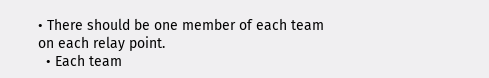• There should be one member of each team on each relay point.
  • Each team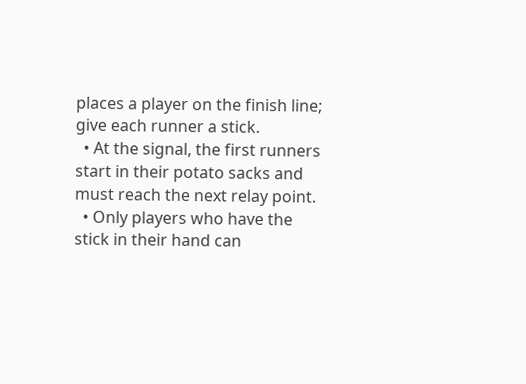places a player on the finish line; give each runner a stick.
  • At the signal, the first runners start in their potato sacks and must reach the next relay point.
  • Only players who have the stick in their hand can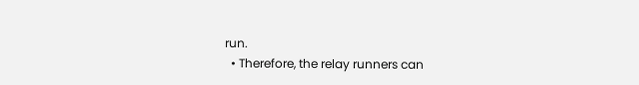run.
  • Therefore, the relay runners can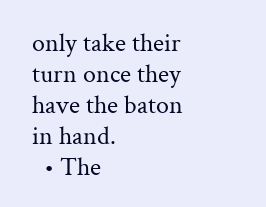only take their turn once they have the baton in hand.
  • The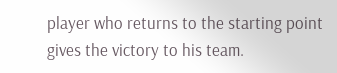player who returns to the starting point gives the victory to his team.